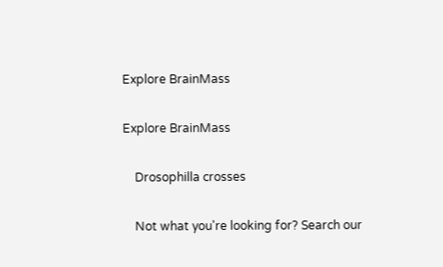Explore BrainMass

Explore BrainMass

    Drosophilla crosses

    Not what you're looking for? Search our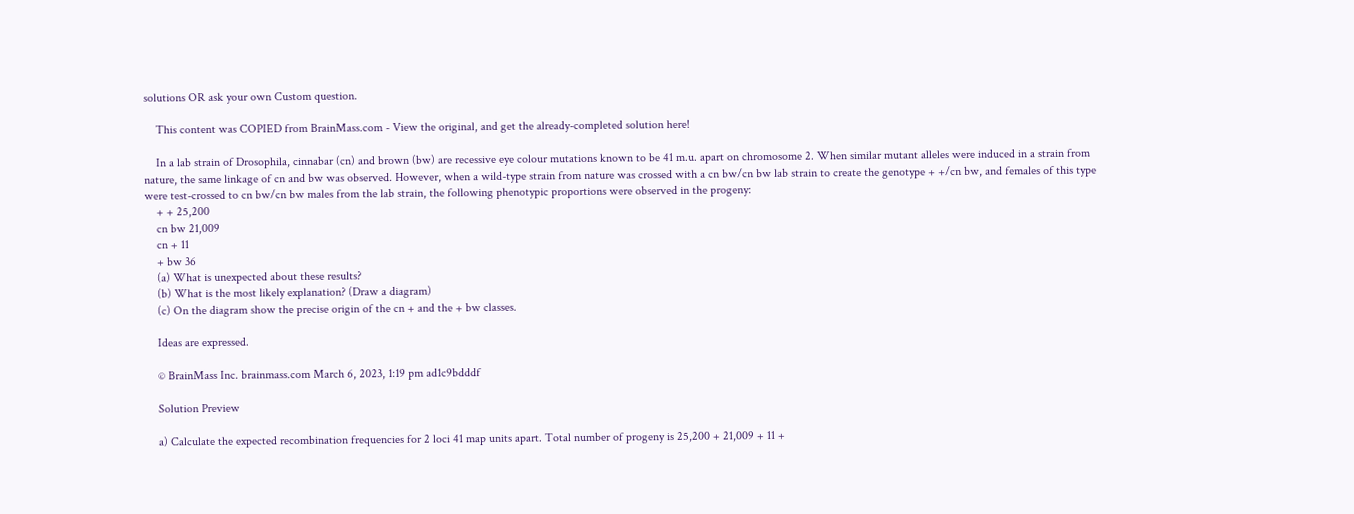solutions OR ask your own Custom question.

    This content was COPIED from BrainMass.com - View the original, and get the already-completed solution here!

    In a lab strain of Drosophila, cinnabar (cn) and brown (bw) are recessive eye colour mutations known to be 41 m.u. apart on chromosome 2. When similar mutant alleles were induced in a strain from nature, the same linkage of cn and bw was observed. However, when a wild-type strain from nature was crossed with a cn bw/cn bw lab strain to create the genotype + +/cn bw, and females of this type were test-crossed to cn bw/cn bw males from the lab strain, the following phenotypic proportions were observed in the progeny:
    + + 25,200
    cn bw 21,009
    cn + 11
    + bw 36
    (a) What is unexpected about these results?
    (b) What is the most likely explanation? (Draw a diagram)
    (c) On the diagram show the precise origin of the cn + and the + bw classes.

    Ideas are expressed.

    © BrainMass Inc. brainmass.com March 6, 2023, 1:19 pm ad1c9bdddf

    Solution Preview

    a) Calculate the expected recombination frequencies for 2 loci 41 map units apart. Total number of progeny is 25,200 + 21,009 + 11 +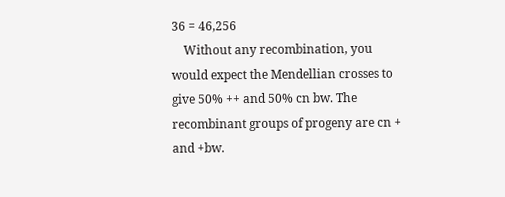36 = 46,256
    Without any recombination, you would expect the Mendellian crosses to give 50% ++ and 50% cn bw. The recombinant groups of progeny are cn + and +bw.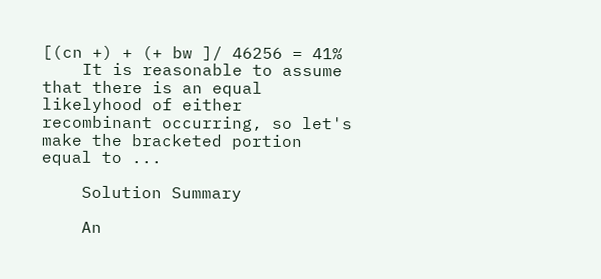[(cn +) + (+ bw ]/ 46256 = 41%
    It is reasonable to assume that there is an equal likelyhood of either recombinant occurring, so let's make the bracketed portion equal to ...

    Solution Summary

    An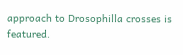approach to Drosophilla crosses is featured.